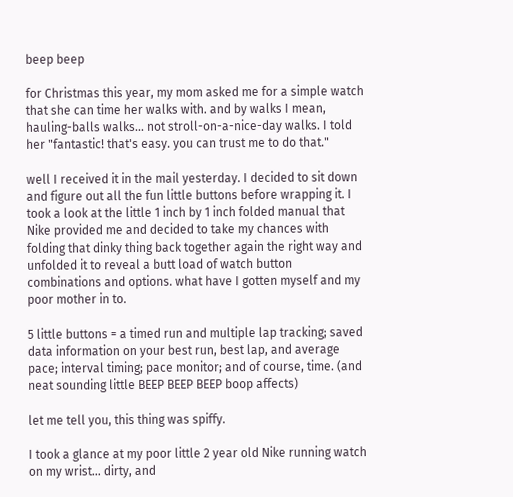beep beep

for Christmas this year, my mom asked me for a simple watch that she can time her walks with. and by walks I mean, hauling-balls walks... not stroll-on-a-nice-day walks. I told her "fantastic! that's easy. you can trust me to do that."

well I received it in the mail yesterday. I decided to sit down and figure out all the fun little buttons before wrapping it. I took a look at the little 1 inch by 1 inch folded manual that Nike provided me and decided to take my chances with folding that dinky thing back together again the right way and unfolded it to reveal a butt load of watch button combinations and options. what have I gotten myself and my poor mother in to.

5 little buttons = a timed run and multiple lap tracking; saved data information on your best run, best lap, and average pace; interval timing; pace monitor; and of course, time. (and neat sounding little BEEP BEEP BEEP boop affects)

let me tell you, this thing was spiffy.

I took a glance at my poor little 2 year old Nike running watch on my wrist... dirty, and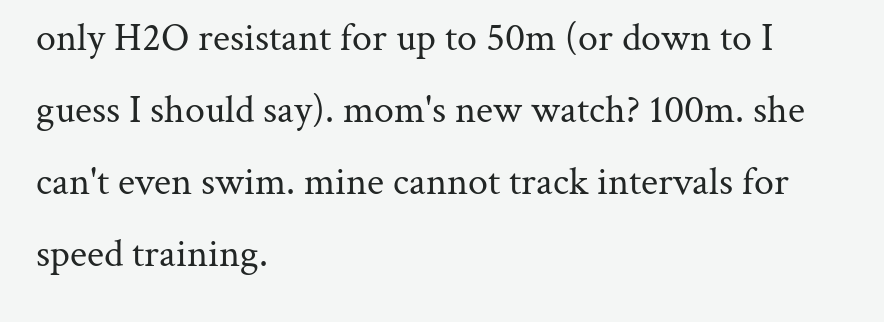only H2O resistant for up to 50m (or down to I guess I should say). mom's new watch? 100m. she can't even swim. mine cannot track intervals for speed training.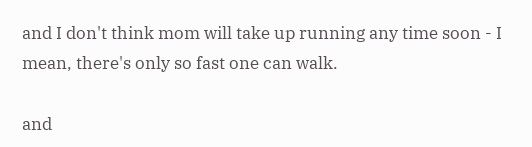and I don't think mom will take up running any time soon - I mean, there's only so fast one can walk.

and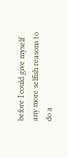before I could give myself any more selfish reasons to do a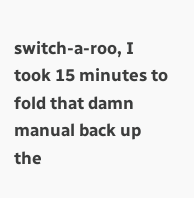switch-a-roo, I took 15 minutes to fold that damn manual back up the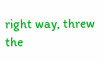right way, threw the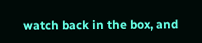watch back in the box, and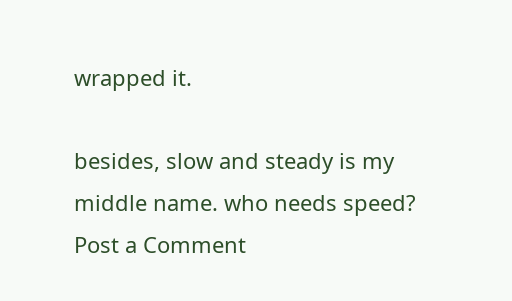wrapped it.

besides, slow and steady is my middle name. who needs speed?
Post a Comment